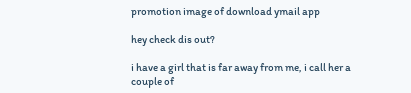promotion image of download ymail app

hey check dis out?

i have a girl that is far away from me, i call her a couple of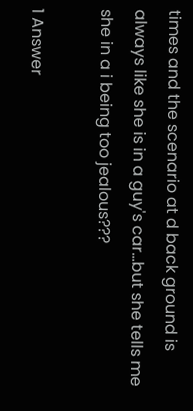times and the scenario at d back ground is always like she is in a guy's car...but she tells me she in a i being too jealous???

1 Answer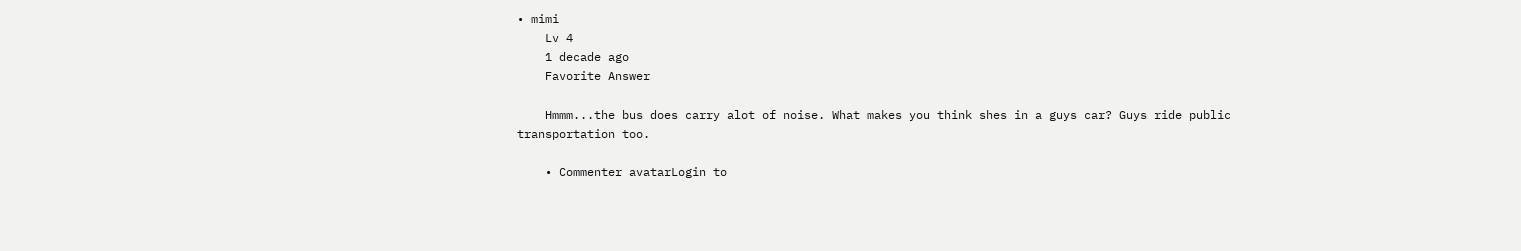• mimi
    Lv 4
    1 decade ago
    Favorite Answer

    Hmmm...the bus does carry alot of noise. What makes you think shes in a guys car? Guys ride public transportation too.

    • Commenter avatarLogin to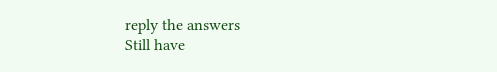reply the answers
Still have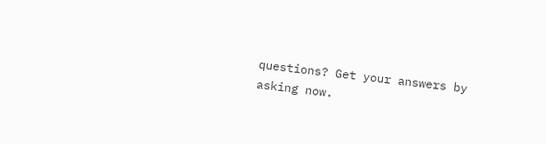questions? Get your answers by asking now.